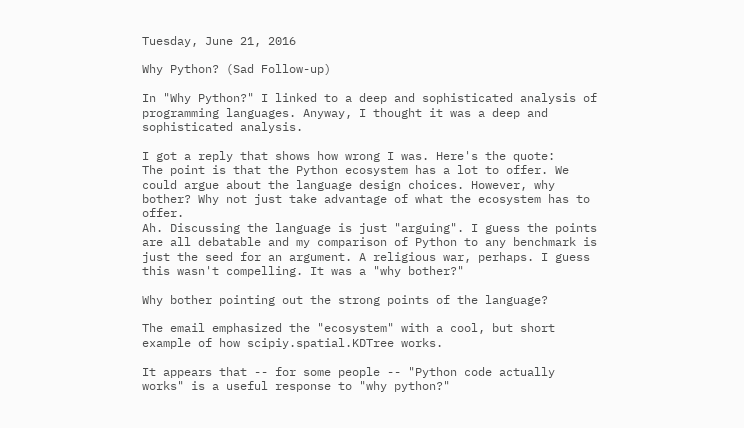Tuesday, June 21, 2016

Why Python? (Sad Follow-up)

In "Why Python?" I linked to a deep and sophisticated analysis of programming languages. Anyway, I thought it was a deep and sophisticated analysis.

I got a reply that shows how wrong I was. Here's the quote:
The point is that the Python ecosystem has a lot to offer. We could argue about the language design choices. However, why bother? Why not just take advantage of what the ecosystem has to offer.
Ah. Discussing the language is just "arguing". I guess the points are all debatable and my comparison of Python to any benchmark is just the seed for an argument. A religious war, perhaps. I guess this wasn't compelling. It was a "why bother?"

Why bother pointing out the strong points of the language?

The email emphasized the "ecosystem" with a cool, but short example of how scipiy.spatial.KDTree works.

It appears that -- for some people -- "Python code actually works" is a useful response to "why python?"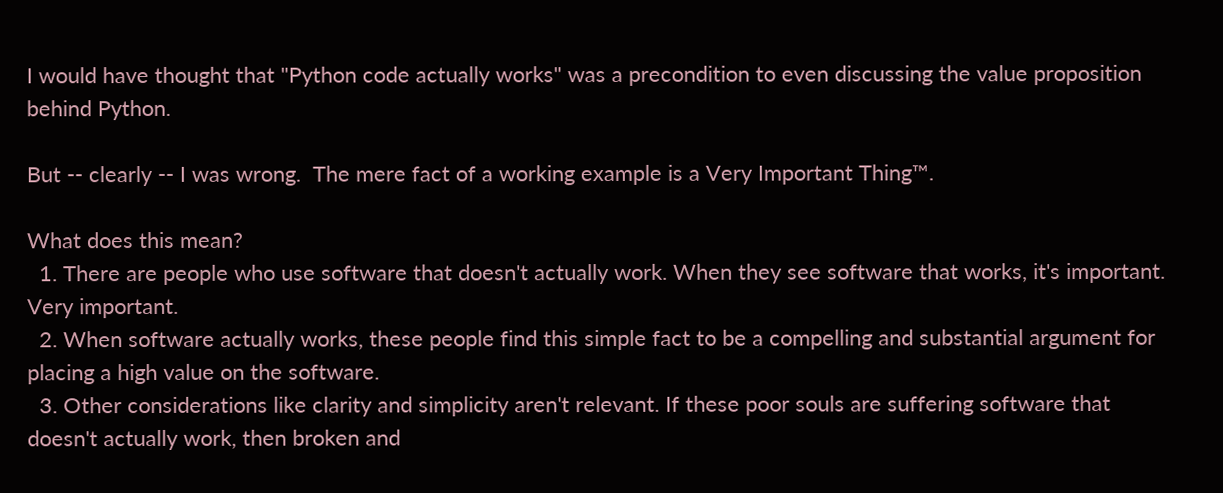I would have thought that "Python code actually works" was a precondition to even discussing the value proposition behind Python.

But -- clearly -- I was wrong.  The mere fact of a working example is a Very Important Thing™.

What does this mean?
  1. There are people who use software that doesn't actually work. When they see software that works, it's important. Very important.
  2. When software actually works, these people find this simple fact to be a compelling and substantial argument for placing a high value on the software.
  3. Other considerations like clarity and simplicity aren't relevant. If these poor souls are suffering software that doesn't actually work, then broken and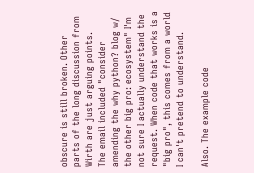obscure is still broken. Other parts of the long discussion from Wirth are just arguing points.
The email included "consider amending the why python? blog w/ the other big pro: ecosystem" I'm not sure I actually understand the request. When code that works is a "big pro", this comes from a world I can't pretend to understand.

Also. The example code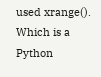used xrange(). Which is a Python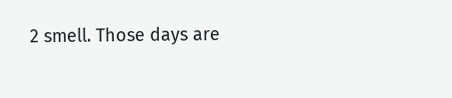2 smell. Those days are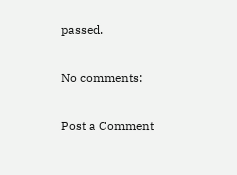passed.

No comments:

Post a Comment